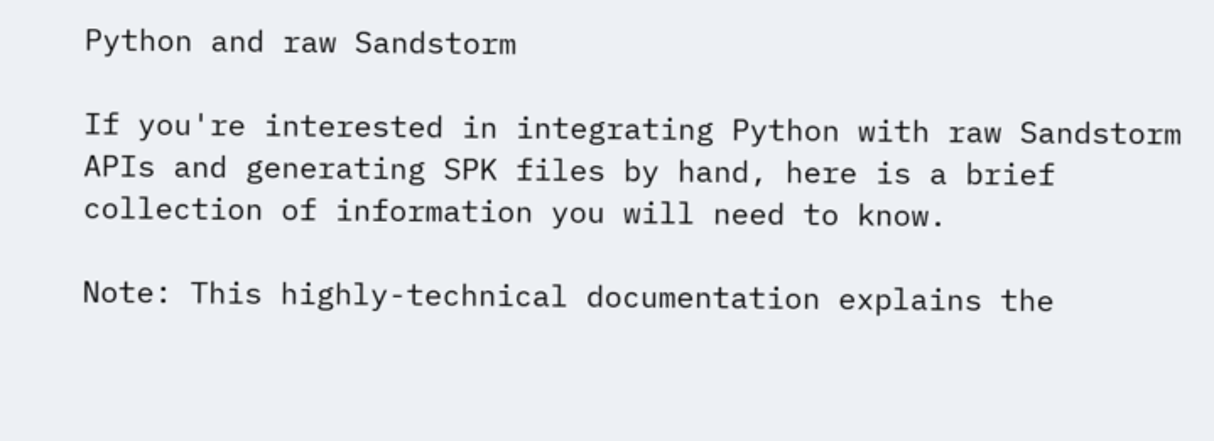Python and raw Sandstorm

If you're interested in integrating Python with raw Sandstorm APIs and generating SPK files by hand, here is a brief collection of information you will need to know.

Note: This highly-technical documentation explains the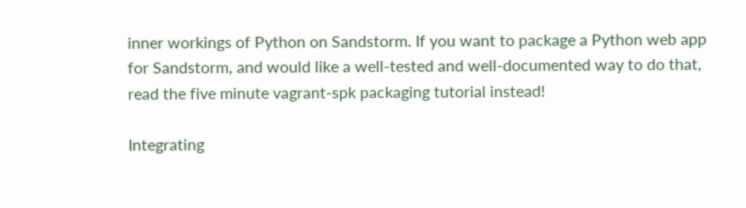inner workings of Python on Sandstorm. If you want to package a Python web app for Sandstorm, and would like a well-tested and well-documented way to do that, read the five minute vagrant-spk packaging tutorial instead!

Integrating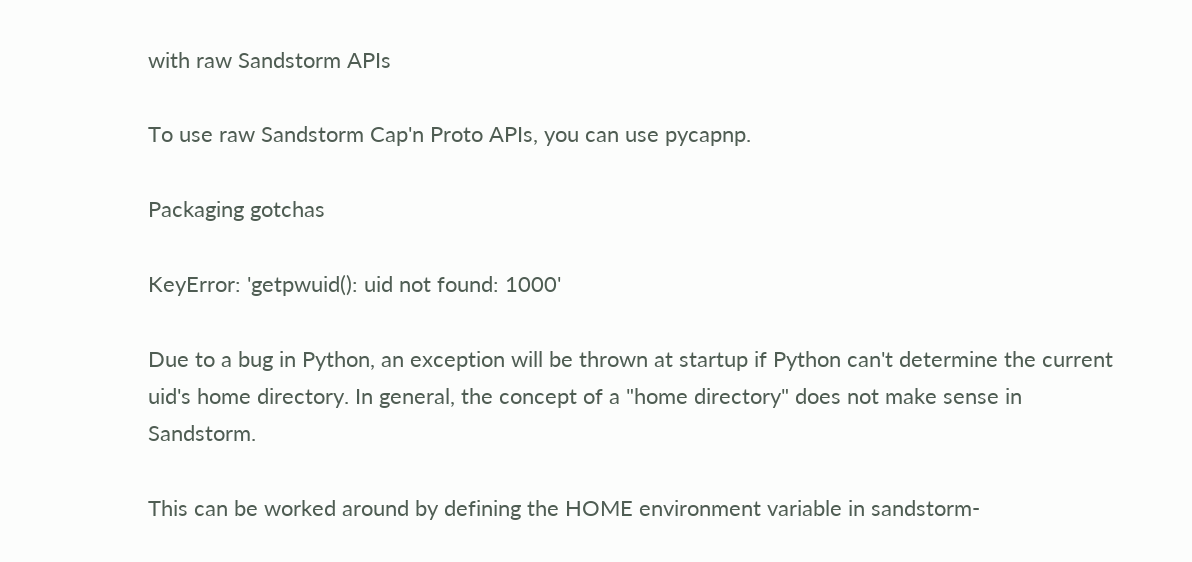with raw Sandstorm APIs

To use raw Sandstorm Cap'n Proto APIs, you can use pycapnp.

Packaging gotchas

KeyError: 'getpwuid(): uid not found: 1000'

Due to a bug in Python, an exception will be thrown at startup if Python can't determine the current uid's home directory. In general, the concept of a "home directory" does not make sense in Sandstorm.

This can be worked around by defining the HOME environment variable in sandstorm-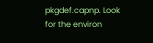pkgdef.capnp. Look for the environ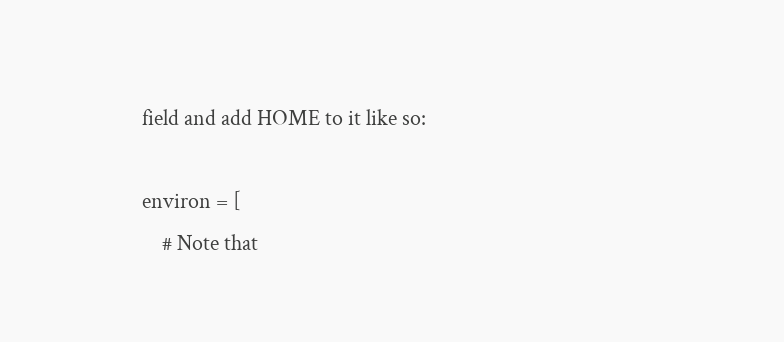field and add HOME to it like so:

environ = [
    # Note that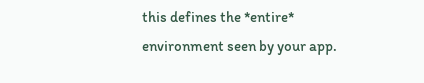this defines the *entire* environment seen by your app.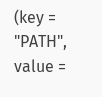(key = "PATH", value =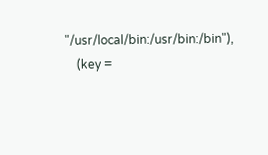"/usr/local/bin:/usr/bin:/bin"),
    (key =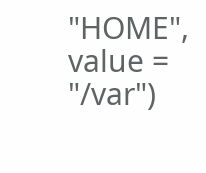"HOME", value = "/var")